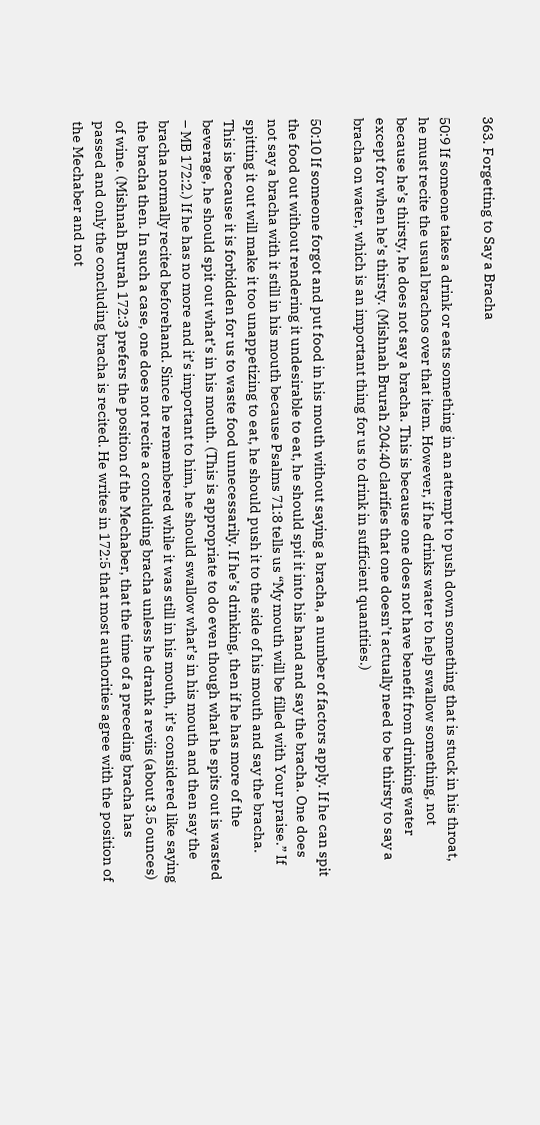363. Forgetting to Say a Bracha

50:9 If someone takes a drink or eats something in an attempt to push down something that is stuck in his throat, he must recite the usual brachos over that item. However, if he drinks water to help swallow something, not because he’s thirsty, he does not say a bracha. This is because one does not have benefit from drinking water except for when he’s thirsty. (Mishnah Brurah 204:40 clarifies that one doesn’t actually need to be thirsty to say a bracha on water, which is an important thing for us to drink in sufficient quantities.)

50:10 If someone forgot and put food in his mouth without saying a bracha, a number of factors apply. If he can spit the food out without rendering it undesirable to eat, he should spit it into his hand and say the bracha. One does not say a bracha with it still in his mouth because Psalms 71:8 tells us “My mouth will be filled with Your praise.” If spitting it out will make it too unappetizing to eat, he should push it to the side of his mouth and say the bracha. This is because it is forbidden for us to waste food unnecessarily. If he’s drinking, then if he has more of the beverage, he should spit out what’s in his mouth. (This is appropriate to do even though what he spits out is wasted – MB 172:2.) If he has no more and it’s important to him, he should swallow what’s in his mouth and then say the bracha normally recited beforehand. Since he remembered while it was still in his mouth, it’s considered like saying the bracha then. In such a case, one does not recite a concluding bracha unless he drank a reviis (about 3.5 ounces) of wine. (Mishnah Brurah 172:3 prefers the position of the Mechaber, that the time of a preceding bracha has passed and only the concluding bracha is recited. He writes in 172:5 that most authorities agree with the position of the Mechaber and not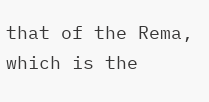that of the Rema, which is the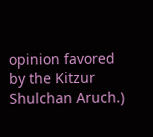opinion favored by the Kitzur Shulchan Aruch.)